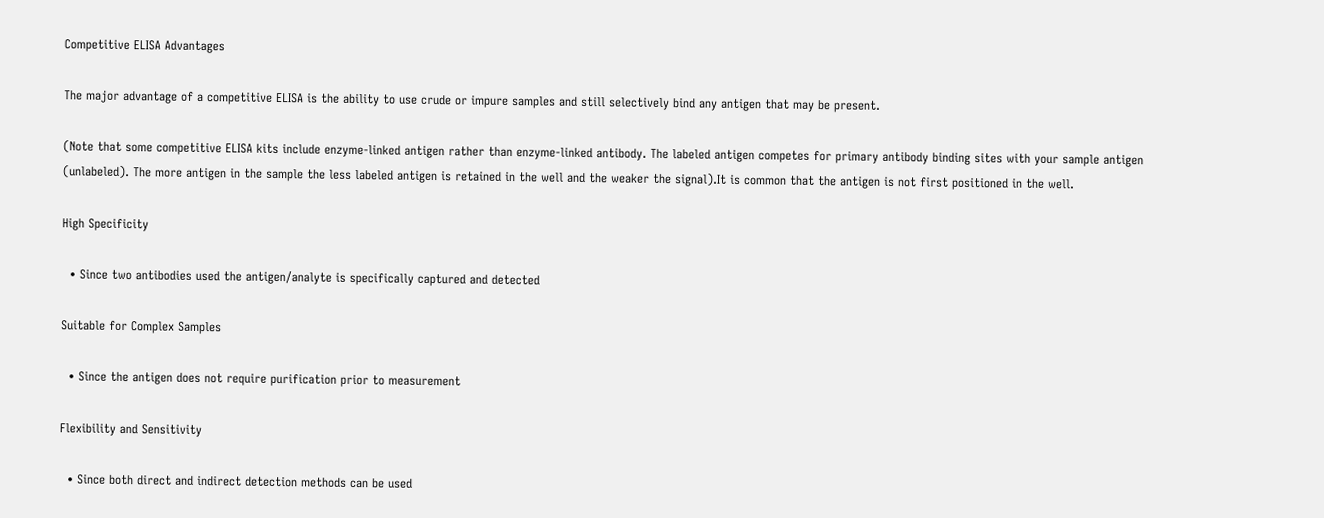Competitive ELISA Advantages

The major advantage of a competitive ELISA is the ability to use crude or impure samples and still selectively bind any antigen that may be present.

(Note that some competitive ELISA kits include enzyme-linked antigen rather than enzyme-linked antibody. The labeled antigen competes for primary antibody binding sites with your sample antigen (unlabeled). The more antigen in the sample the less labeled antigen is retained in the well and the weaker the signal).It is common that the antigen is not first positioned in the well.

High Specificity

  • Since two antibodies used the antigen/analyte is specifically captured and detected

Suitable for Complex Samples

  • Since the antigen does not require purification prior to measurement

Flexibility and Sensitivity

  • Since both direct and indirect detection methods can be used